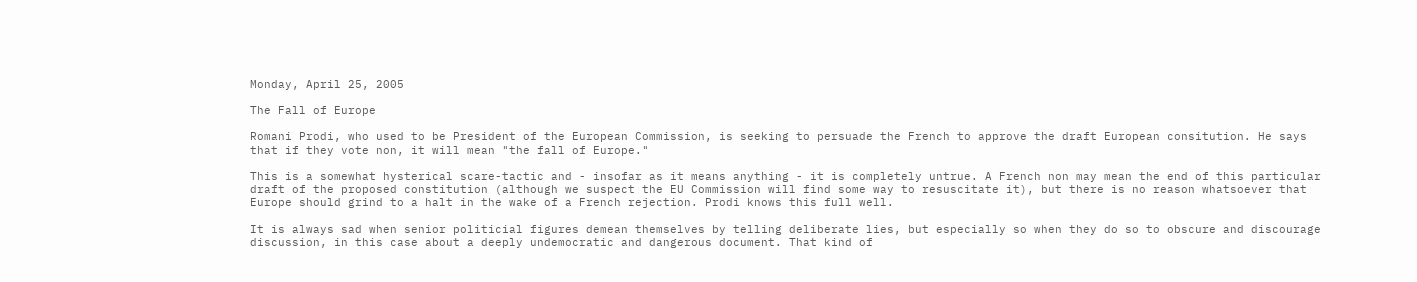Monday, April 25, 2005

The Fall of Europe

Romani Prodi, who used to be President of the European Commission, is seeking to persuade the French to approve the draft European consitution. He says that if they vote non, it will mean "the fall of Europe."

This is a somewhat hysterical scare-tactic and - insofar as it means anything - it is completely untrue. A French non may mean the end of this particular draft of the proposed constitution (although we suspect the EU Commission will find some way to resuscitate it), but there is no reason whatsoever that Europe should grind to a halt in the wake of a French rejection. Prodi knows this full well.

It is always sad when senior politicial figures demean themselves by telling deliberate lies, but especially so when they do so to obscure and discourage discussion, in this case about a deeply undemocratic and dangerous document. That kind of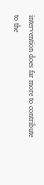intervention does far more to contribute to the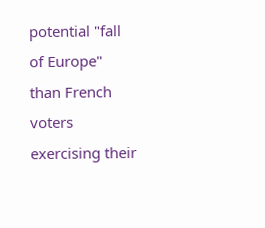potential "fall of Europe" than French voters exercising their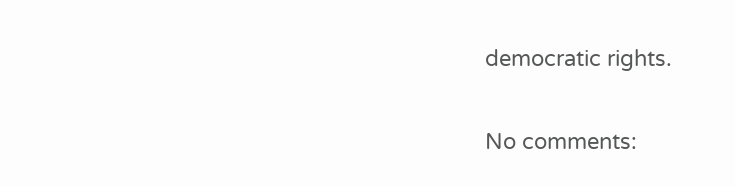democratic rights.

No comments: